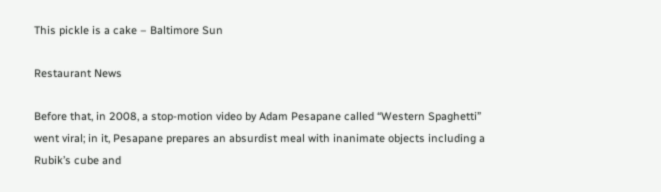This pickle is a cake – Baltimore Sun

Restaurant News

Before that, in 2008, a stop-motion video by Adam Pesapane called “Western Spaghetti” went viral; in it, Pesapane prepares an absurdist meal with inanimate objects including a Rubik’s cube and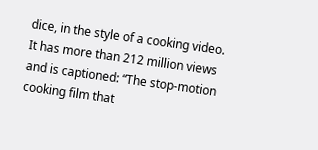dice, in the style of a cooking video. It has more than 212 million views and is captioned: “The stop-motion cooking film that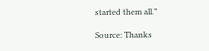started them all.”

Source: Thanks